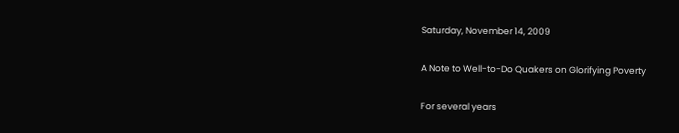Saturday, November 14, 2009

A Note to Well-to-Do Quakers on Glorifying Poverty

For several years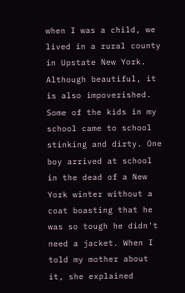when I was a child, we lived in a rural county in Upstate New York. Although beautiful, it is also impoverished. Some of the kids in my school came to school stinking and dirty. One boy arrived at school in the dead of a New York winter without a coat boasting that he was so tough he didn't need a jacket. When I told my mother about it, she explained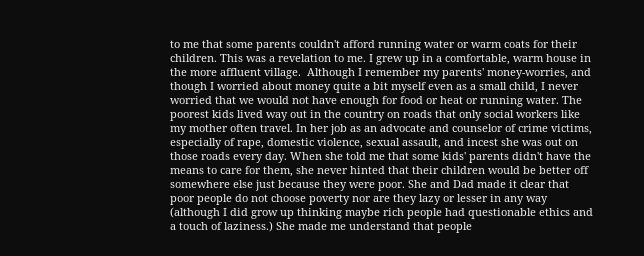to me that some parents couldn't afford running water or warm coats for their children. This was a revelation to me. I grew up in a comfortable, warm house in the more affluent village.  Although I remember my parents' money-worries, and though I worried about money quite a bit myself even as a small child, I never worried that we would not have enough for food or heat or running water. The poorest kids lived way out in the country on roads that only social workers like my mother often travel. In her job as an advocate and counselor of crime victims, especially of rape, domestic violence, sexual assault, and incest she was out on those roads every day. When she told me that some kids' parents didn't have the means to care for them, she never hinted that their children would be better off somewhere else just because they were poor. She and Dad made it clear that poor people do not choose poverty nor are they lazy or lesser in any way (although I did grow up thinking maybe rich people had questionable ethics and a touch of laziness.) She made me understand that people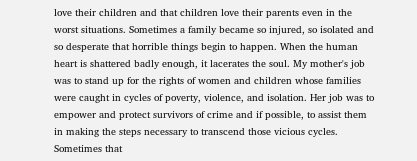love their children and that children love their parents even in the worst situations. Sometimes a family became so injured, so isolated and so desperate that horrible things begin to happen. When the human heart is shattered badly enough, it lacerates the soul. My mother's job was to stand up for the rights of women and children whose families were caught in cycles of poverty, violence, and isolation. Her job was to empower and protect survivors of crime and if possible, to assist them in making the steps necessary to transcend those vicious cycles. Sometimes that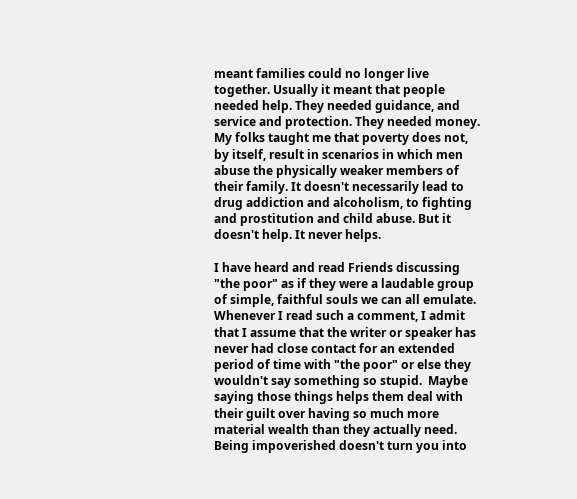meant families could no longer live together. Usually it meant that people needed help. They needed guidance, and service and protection. They needed money. My folks taught me that poverty does not, by itself, result in scenarios in which men abuse the physically weaker members of their family. It doesn't necessarily lead to drug addiction and alcoholism, to fighting and prostitution and child abuse. But it doesn't help. It never helps.

I have heard and read Friends discussing "the poor" as if they were a laudable group of simple, faithful souls we can all emulate. Whenever I read such a comment, I admit that I assume that the writer or speaker has never had close contact for an extended period of time with "the poor" or else they wouldn't say something so stupid.  Maybe saying those things helps them deal with their guilt over having so much more material wealth than they actually need.  Being impoverished doesn't turn you into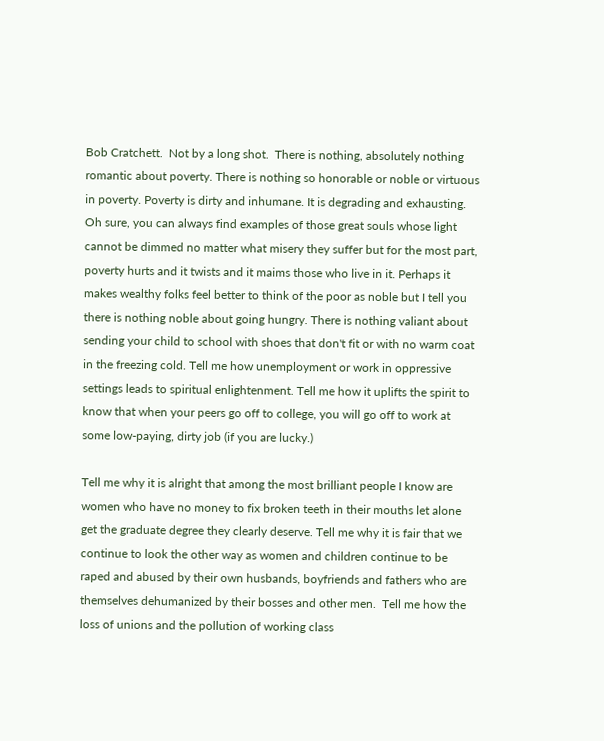Bob Cratchett.  Not by a long shot.  There is nothing, absolutely nothing romantic about poverty. There is nothing so honorable or noble or virtuous in poverty. Poverty is dirty and inhumane. It is degrading and exhausting. Oh sure, you can always find examples of those great souls whose light cannot be dimmed no matter what misery they suffer but for the most part, poverty hurts and it twists and it maims those who live in it. Perhaps it makes wealthy folks feel better to think of the poor as noble but I tell you there is nothing noble about going hungry. There is nothing valiant about sending your child to school with shoes that don't fit or with no warm coat in the freezing cold. Tell me how unemployment or work in oppressive settings leads to spiritual enlightenment. Tell me how it uplifts the spirit to know that when your peers go off to college, you will go off to work at some low-paying, dirty job (if you are lucky.)

Tell me why it is alright that among the most brilliant people I know are women who have no money to fix broken teeth in their mouths let alone get the graduate degree they clearly deserve. Tell me why it is fair that we continue to look the other way as women and children continue to be raped and abused by their own husbands, boyfriends and fathers who are themselves dehumanized by their bosses and other men.  Tell me how the loss of unions and the pollution of working class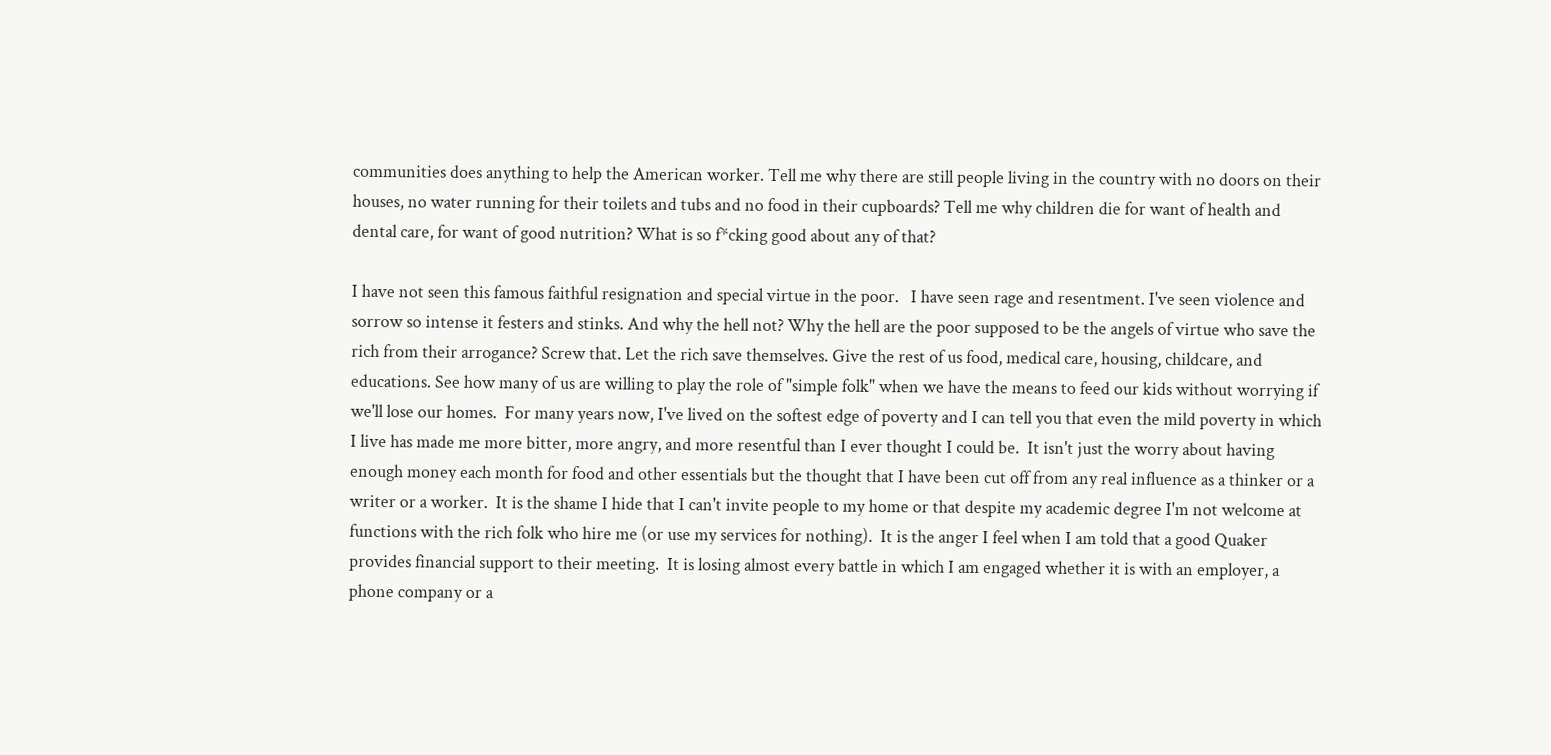communities does anything to help the American worker. Tell me why there are still people living in the country with no doors on their houses, no water running for their toilets and tubs and no food in their cupboards? Tell me why children die for want of health and dental care, for want of good nutrition? What is so f*cking good about any of that?

I have not seen this famous faithful resignation and special virtue in the poor.   I have seen rage and resentment. I've seen violence and sorrow so intense it festers and stinks. And why the hell not? Why the hell are the poor supposed to be the angels of virtue who save the rich from their arrogance? Screw that. Let the rich save themselves. Give the rest of us food, medical care, housing, childcare, and educations. See how many of us are willing to play the role of "simple folk" when we have the means to feed our kids without worrying if we'll lose our homes.  For many years now, I've lived on the softest edge of poverty and I can tell you that even the mild poverty in which I live has made me more bitter, more angry, and more resentful than I ever thought I could be.  It isn't just the worry about having enough money each month for food and other essentials but the thought that I have been cut off from any real influence as a thinker or a writer or a worker.  It is the shame I hide that I can't invite people to my home or that despite my academic degree I'm not welcome at functions with the rich folk who hire me (or use my services for nothing).  It is the anger I feel when I am told that a good Quaker provides financial support to their meeting.  It is losing almost every battle in which I am engaged whether it is with an employer, a phone company or a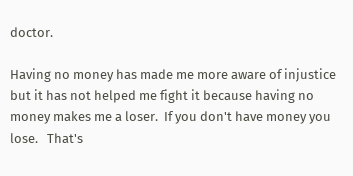doctor.

Having no money has made me more aware of injustice but it has not helped me fight it because having no money makes me a loser.  If you don't have money you lose.   That's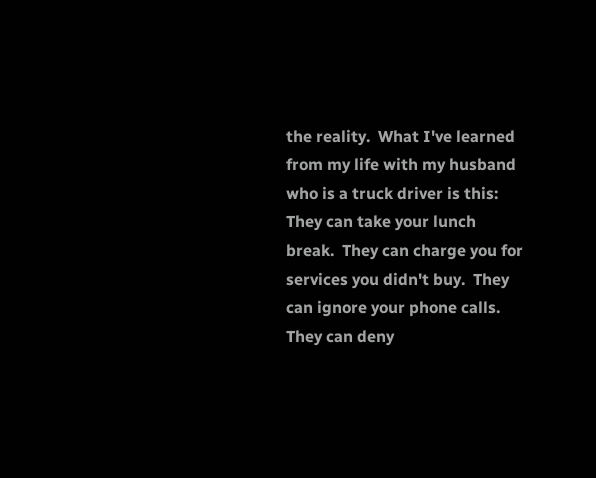the reality.  What I've learned from my life with my husband who is a truck driver is this: They can take your lunch break.  They can charge you for services you didn't buy.  They can ignore your phone calls.  They can deny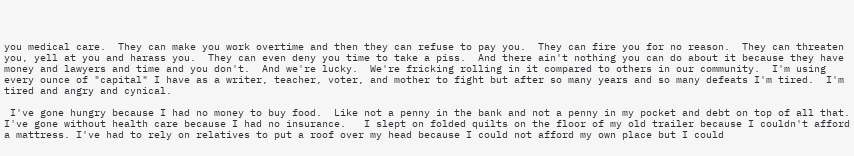you medical care.  They can make you work overtime and then they can refuse to pay you.  They can fire you for no reason.  They can threaten you, yell at you and harass you.  They can even deny you time to take a piss.  And there ain't nothing you can do about it because they have money and lawyers and time and you don't.  And we're lucky.  We're fricking rolling in it compared to others in our community.  I'm using every ounce of "capital" I have as a writer, teacher, voter, and mother to fight but after so many years and so many defeats I'm tired.  I'm tired and angry and cynical.

 I've gone hungry because I had no money to buy food.  Like not a penny in the bank and not a penny in my pocket and debt on top of all that. I've gone without health care because I had no insurance.   I slept on folded quilts on the floor of my old trailer because I couldn't afford a mattress. I've had to rely on relatives to put a roof over my head because I could not afford my own place but I could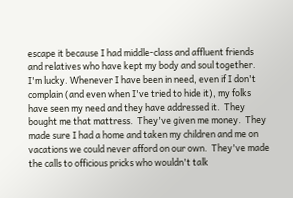escape it because I had middle-class and affluent friends and relatives who have kept my body and soul together. I'm lucky. Whenever I have been in need, even if I don't complain (and even when I've tried to hide it), my folks have seen my need and they have addressed it.  They bought me that mattress.  They've given me money.  They made sure I had a home and taken my children and me on vacations we could never afford on our own.  They've made the calls to officious pricks who wouldn't talk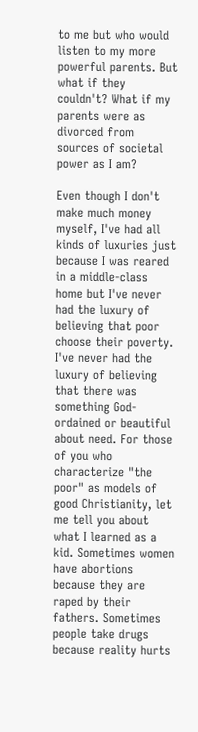to me but who would listen to my more powerful parents. But what if they couldn't? What if my parents were as divorced from sources of societal power as I am?

Even though I don't make much money myself, I've had all kinds of luxuries just because I was reared in a middle-class home but I've never had the luxury of believing that poor choose their poverty. I've never had the luxury of believing that there was something God-ordained or beautiful about need. For those of you who characterize "the poor" as models of good Christianity, let me tell you about what I learned as a kid. Sometimes women have abortions because they are raped by their fathers. Sometimes people take drugs because reality hurts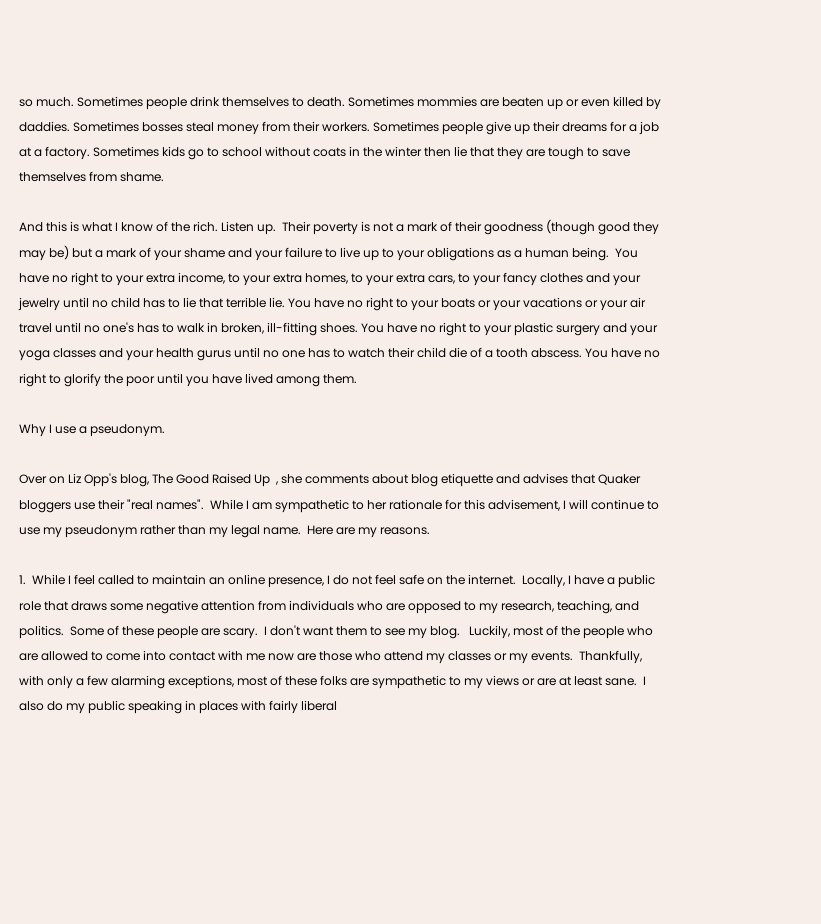so much. Sometimes people drink themselves to death. Sometimes mommies are beaten up or even killed by daddies. Sometimes bosses steal money from their workers. Sometimes people give up their dreams for a job at a factory. Sometimes kids go to school without coats in the winter then lie that they are tough to save themselves from shame.

And this is what I know of the rich. Listen up.  Their poverty is not a mark of their goodness (though good they may be) but a mark of your shame and your failure to live up to your obligations as a human being.  You have no right to your extra income, to your extra homes, to your extra cars, to your fancy clothes and your jewelry until no child has to lie that terrible lie. You have no right to your boats or your vacations or your air travel until no one's has to walk in broken, ill-fitting shoes. You have no right to your plastic surgery and your yoga classes and your health gurus until no one has to watch their child die of a tooth abscess. You have no right to glorify the poor until you have lived among them.

Why I use a pseudonym.

Over on Liz Opp's blog, The Good Raised Up  , she comments about blog etiquette and advises that Quaker bloggers use their "real names".  While I am sympathetic to her rationale for this advisement, I will continue to use my pseudonym rather than my legal name.  Here are my reasons.

1.  While I feel called to maintain an online presence, I do not feel safe on the internet.  Locally, I have a public role that draws some negative attention from individuals who are opposed to my research, teaching, and politics.  Some of these people are scary.  I don't want them to see my blog.   Luckily, most of the people who are allowed to come into contact with me now are those who attend my classes or my events.  Thankfully, with only a few alarming exceptions, most of these folks are sympathetic to my views or are at least sane.  I also do my public speaking in places with fairly liberal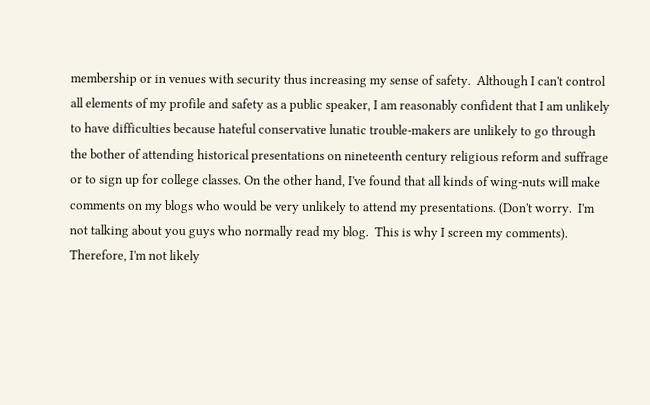membership or in venues with security thus increasing my sense of safety.  Although I can't control all elements of my profile and safety as a public speaker, I am reasonably confident that I am unlikely to have difficulties because hateful conservative lunatic trouble-makers are unlikely to go through the bother of attending historical presentations on nineteenth century religious reform and suffrage or to sign up for college classes. On the other hand, I've found that all kinds of wing-nuts will make comments on my blogs who would be very unlikely to attend my presentations. (Don't worry.  I'm not talking about you guys who normally read my blog.  This is why I screen my comments).   Therefore, I'm not likely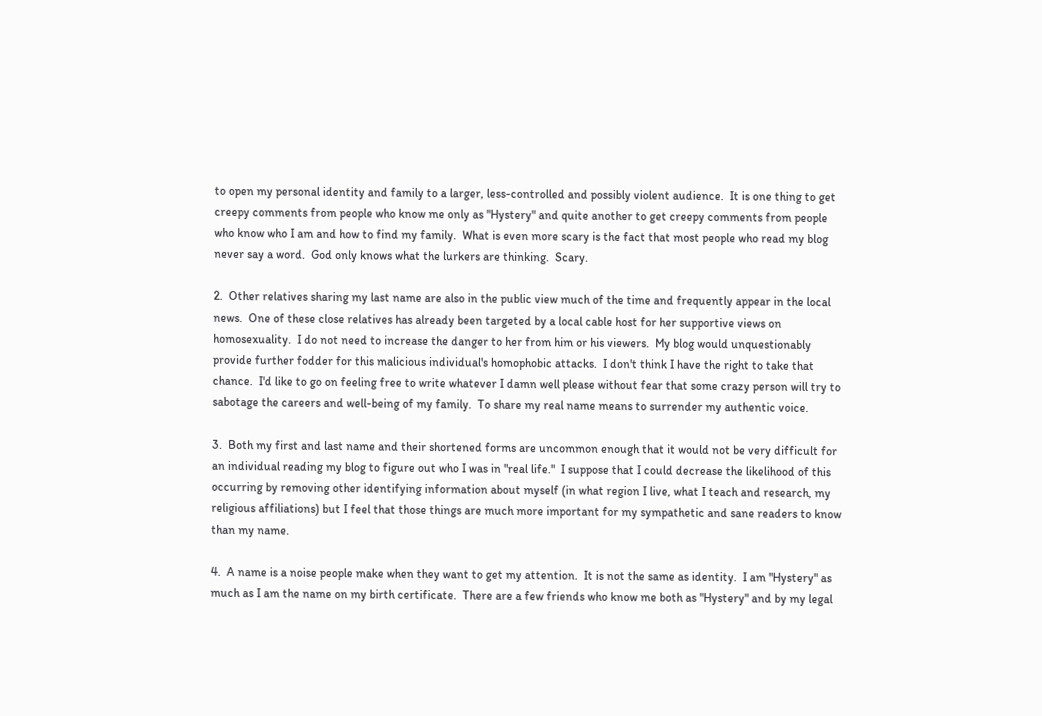to open my personal identity and family to a larger, less-controlled and possibly violent audience.  It is one thing to get creepy comments from people who know me only as "Hystery" and quite another to get creepy comments from people who know who I am and how to find my family.  What is even more scary is the fact that most people who read my blog never say a word.  God only knows what the lurkers are thinking.  Scary.

2.  Other relatives sharing my last name are also in the public view much of the time and frequently appear in the local news.  One of these close relatives has already been targeted by a local cable host for her supportive views on homosexuality.  I do not need to increase the danger to her from him or his viewers.  My blog would unquestionably provide further fodder for this malicious individual's homophobic attacks.  I don't think I have the right to take that chance.  I'd like to go on feeling free to write whatever I damn well please without fear that some crazy person will try to sabotage the careers and well-being of my family.  To share my real name means to surrender my authentic voice.

3.  Both my first and last name and their shortened forms are uncommon enough that it would not be very difficult for an individual reading my blog to figure out who I was in "real life."  I suppose that I could decrease the likelihood of this occurring by removing other identifying information about myself (in what region I live, what I teach and research, my religious affiliations) but I feel that those things are much more important for my sympathetic and sane readers to know than my name.

4.  A name is a noise people make when they want to get my attention.  It is not the same as identity.  I am "Hystery" as much as I am the name on my birth certificate.  There are a few friends who know me both as "Hystery" and by my legal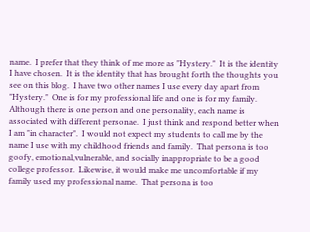name.  I prefer that they think of me more as "Hystery."  It is the identity I have chosen.  It is the identity that has brought forth the thoughts you see on this blog.  I have two other names I use every day apart from "Hystery."  One is for my professional life and one is for my family.  Although there is one person and one personality, each name is associated with different personae.  I just think and respond better when I am "in character".  I would not expect my students to call me by the name I use with my childhood friends and family.  That persona is too goofy, emotional,vulnerable, and socially inappropriate to be a good college professor.  Likewise, it would make me uncomfortable if my family used my professional name.  That persona is too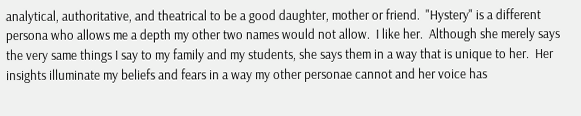analytical, authoritative, and theatrical to be a good daughter, mother or friend.  "Hystery" is a different persona who allows me a depth my other two names would not allow.  I like her.  Although she merely says the very same things I say to my family and my students, she says them in a way that is unique to her.  Her insights illuminate my beliefs and fears in a way my other personae cannot and her voice has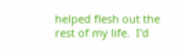helped flesh out the rest of my life.  I'd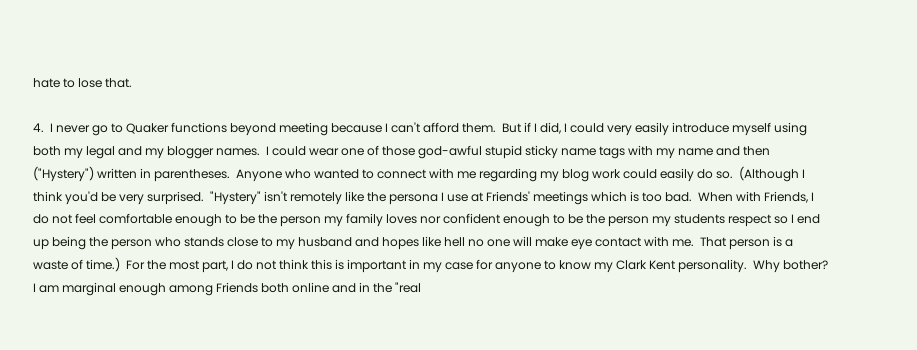hate to lose that.

4.  I never go to Quaker functions beyond meeting because I can't afford them.  But if I did, I could very easily introduce myself using both my legal and my blogger names.  I could wear one of those god-awful stupid sticky name tags with my name and then ("Hystery") written in parentheses.  Anyone who wanted to connect with me regarding my blog work could easily do so.  (Although I think you'd be very surprised.  "Hystery" isn't remotely like the persona I use at Friends' meetings which is too bad.  When with Friends, I do not feel comfortable enough to be the person my family loves nor confident enough to be the person my students respect so I end up being the person who stands close to my husband and hopes like hell no one will make eye contact with me.  That person is a waste of time.)  For the most part, I do not think this is important in my case for anyone to know my Clark Kent personality.  Why bother?  I am marginal enough among Friends both online and in the "real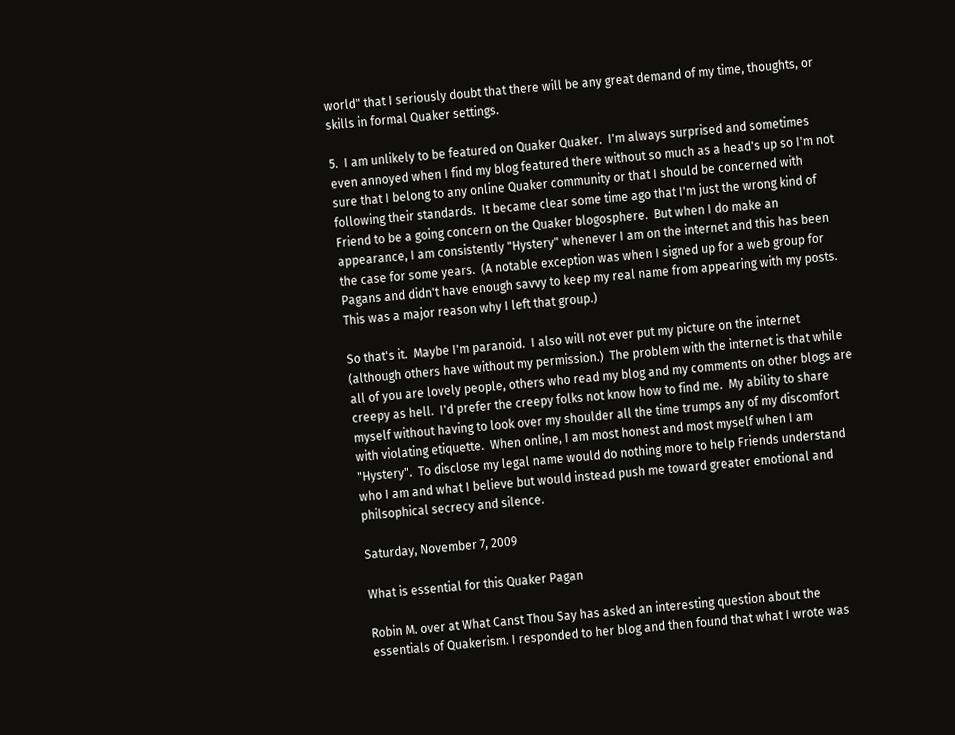world" that I seriously doubt that there will be any great demand of my time, thoughts, or skills in formal Quaker settings.

5.  I am unlikely to be featured on Quaker Quaker.  I'm always surprised and sometimes even annoyed when I find my blog featured there without so much as a head's up so I'm not sure that I belong to any online Quaker community or that I should be concerned with following their standards.  It became clear some time ago that I'm just the wrong kind of Friend to be a going concern on the Quaker blogosphere.  But when I do make an appearance, I am consistently "Hystery" whenever I am on the internet and this has been the case for some years.  (A notable exception was when I signed up for a web group for Pagans and didn't have enough savvy to keep my real name from appearing with my posts.  This was a major reason why I left that group.)

So that's it.  Maybe I'm paranoid.  I also will not ever put my picture on the internet (although others have without my permission.)  The problem with the internet is that while all of you are lovely people, others who read my blog and my comments on other blogs are creepy as hell.  I'd prefer the creepy folks not know how to find me.  My ability to share myself without having to look over my shoulder all the time trumps any of my discomfort with violating etiquette.  When online, I am most honest and most myself when I am "Hystery".  To disclose my legal name would do nothing more to help Friends understand who I am and what I believe but would instead push me toward greater emotional and philsophical secrecy and silence.

Saturday, November 7, 2009

What is essential for this Quaker Pagan

Robin M. over at What Canst Thou Say has asked an interesting question about the essentials of Quakerism. I responded to her blog and then found that what I wrote was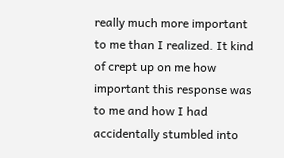really much more important to me than I realized. It kind of crept up on me how important this response was to me and how I had accidentally stumbled into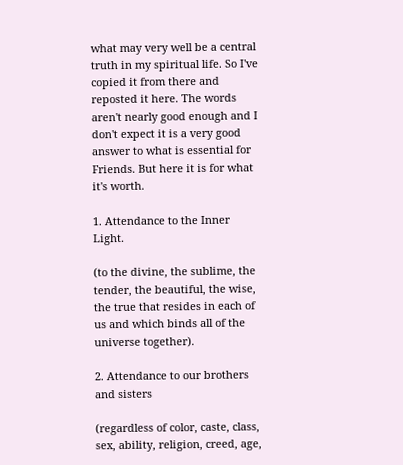what may very well be a central truth in my spiritual life. So I've copied it from there and reposted it here. The words aren't nearly good enough and I don't expect it is a very good answer to what is essential for Friends. But here it is for what it's worth.

1. Attendance to the Inner Light.

(to the divine, the sublime, the tender, the beautiful, the wise, the true that resides in each of us and which binds all of the universe together).

2. Attendance to our brothers and sisters

(regardless of color, caste, class, sex, ability, religion, creed, age,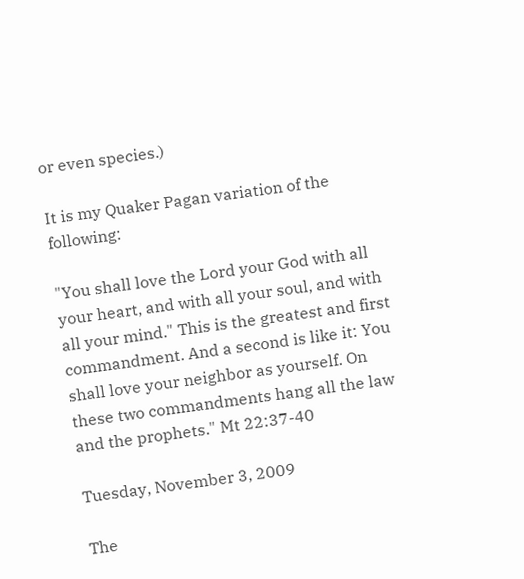or even species.)

It is my Quaker Pagan variation of the following:

"You shall love the Lord your God with all your heart, and with all your soul, and with all your mind." This is the greatest and first commandment. And a second is like it: You shall love your neighbor as yourself. On these two commandments hang all the law and the prophets." Mt 22:37-40

Tuesday, November 3, 2009

The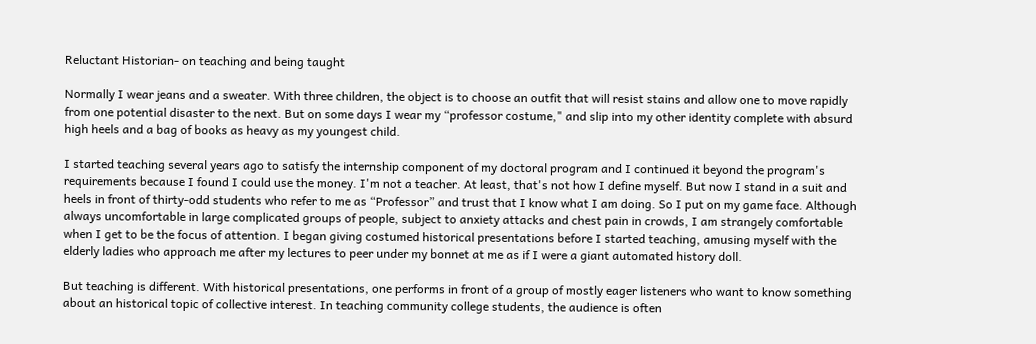Reluctant Historian- on teaching and being taught

Normally I wear jeans and a sweater. With three children, the object is to choose an outfit that will resist stains and allow one to move rapidly from one potential disaster to the next. But on some days I wear my “professor costume," and slip into my other identity complete with absurd high heels and a bag of books as heavy as my youngest child.

I started teaching several years ago to satisfy the internship component of my doctoral program and I continued it beyond the program's requirements because I found I could use the money. I'm not a teacher. At least, that's not how I define myself. But now I stand in a suit and heels in front of thirty-odd students who refer to me as “Professor” and trust that I know what I am doing. So I put on my game face. Although always uncomfortable in large complicated groups of people, subject to anxiety attacks and chest pain in crowds, I am strangely comfortable when I get to be the focus of attention. I began giving costumed historical presentations before I started teaching, amusing myself with the elderly ladies who approach me after my lectures to peer under my bonnet at me as if I were a giant automated history doll.

But teaching is different. With historical presentations, one performs in front of a group of mostly eager listeners who want to know something about an historical topic of collective interest. In teaching community college students, the audience is often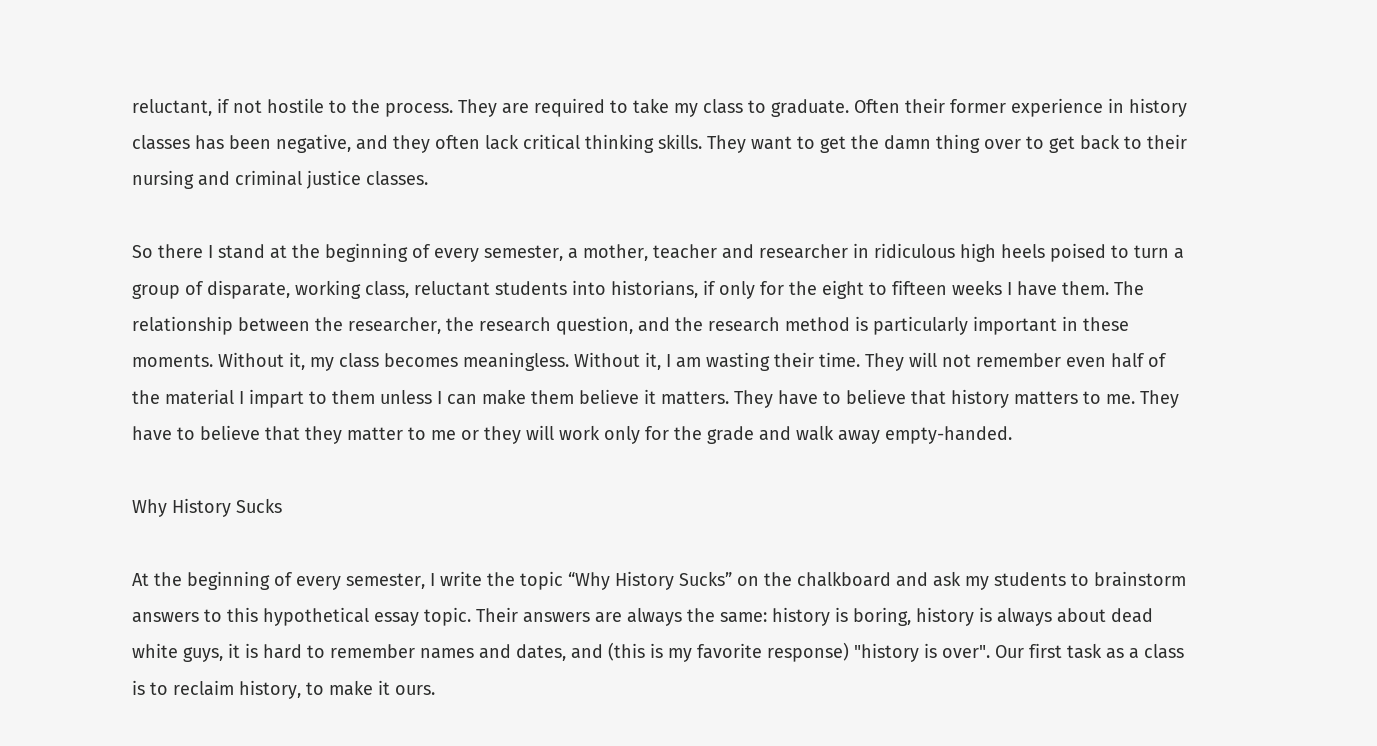reluctant, if not hostile to the process. They are required to take my class to graduate. Often their former experience in history classes has been negative, and they often lack critical thinking skills. They want to get the damn thing over to get back to their nursing and criminal justice classes.

So there I stand at the beginning of every semester, a mother, teacher and researcher in ridiculous high heels poised to turn a group of disparate, working class, reluctant students into historians, if only for the eight to fifteen weeks I have them. The relationship between the researcher, the research question, and the research method is particularly important in these moments. Without it, my class becomes meaningless. Without it, I am wasting their time. They will not remember even half of the material I impart to them unless I can make them believe it matters. They have to believe that history matters to me. They have to believe that they matter to me or they will work only for the grade and walk away empty-handed.

Why History Sucks

At the beginning of every semester, I write the topic “Why History Sucks” on the chalkboard and ask my students to brainstorm answers to this hypothetical essay topic. Their answers are always the same: history is boring, history is always about dead white guys, it is hard to remember names and dates, and (this is my favorite response) "history is over". Our first task as a class is to reclaim history, to make it ours.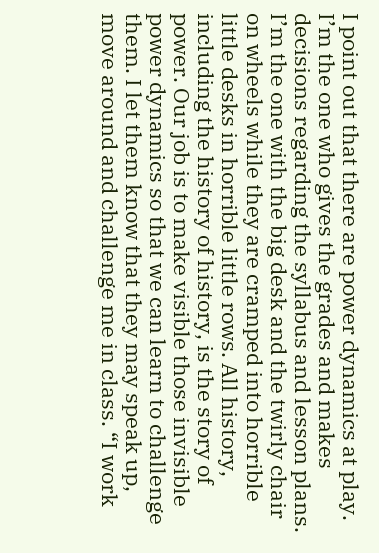I point out that there are power dynamics at play. I’m the one who gives the grades and makes decisions regarding the syllabus and lesson plans. I’m the one with the big desk and the twirly chair on wheels while they are cramped into horrible little desks in horrible little rows. All history, including the history of history, is the story of power. Our job is to make visible those invisible power dynamics so that we can learn to challenge them. I let them know that they may speak up, move around and challenge me in class. “I work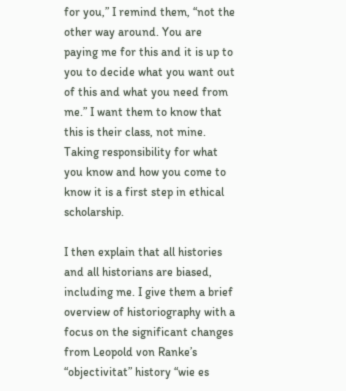for you,” I remind them, “not the other way around. You are paying me for this and it is up to you to decide what you want out of this and what you need from me.” I want them to know that this is their class, not mine. Taking responsibility for what you know and how you come to know it is a first step in ethical scholarship.

I then explain that all histories and all historians are biased, including me. I give them a brief overview of historiography with a focus on the significant changes from Leopold von Ranke’s “objectivitat” history “wie es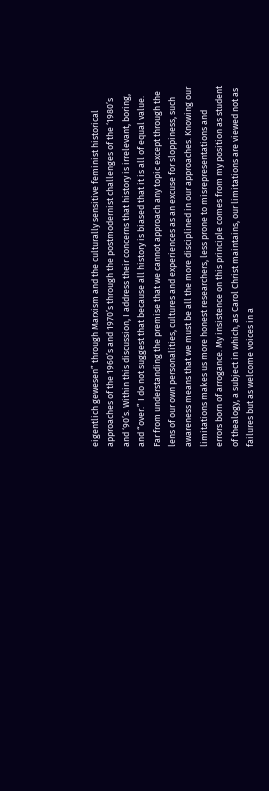eigentlich gewesen” through Marxism and the culturally sensitive feminist historical approaches of the 1960’s and 1970’s through the postmodernist challenges of the ‘1980’s and ‘90’s. Within this discussion, I address their concerns that history is irrelevant, boring, and “over.” I do not suggest that because all history is biased that it is all of equal value. Far from understanding the premise that we cannot approach any topic except through the lens of our own personalities, cultures and experiences as an excuse for sloppiness, such awareness means that we must be all the more disciplined in our approaches. Knowing our limitations makes us more honest researchers, less prone to misrepresentations and errors born of arrogance. My insistence on this principle comes from my position as student of thealogy, a subject in which, as Carol Christ maintains, our limitations are viewed not as failures but as welcome voices in a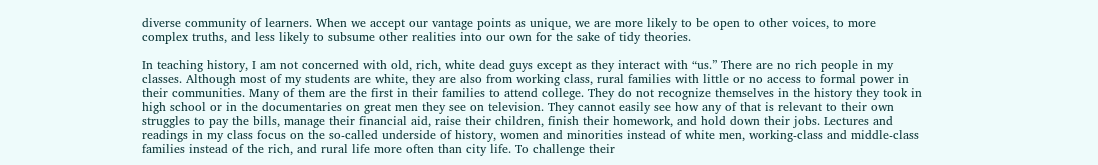diverse community of learners. When we accept our vantage points as unique, we are more likely to be open to other voices, to more complex truths, and less likely to subsume other realities into our own for the sake of tidy theories.

In teaching history, I am not concerned with old, rich, white dead guys except as they interact with “us.” There are no rich people in my classes. Although most of my students are white, they are also from working class, rural families with little or no access to formal power in their communities. Many of them are the first in their families to attend college. They do not recognize themselves in the history they took in high school or in the documentaries on great men they see on television. They cannot easily see how any of that is relevant to their own struggles to pay the bills, manage their financial aid, raise their children, finish their homework, and hold down their jobs. Lectures and readings in my class focus on the so-called underside of history, women and minorities instead of white men, working-class and middle-class families instead of the rich, and rural life more often than city life. To challenge their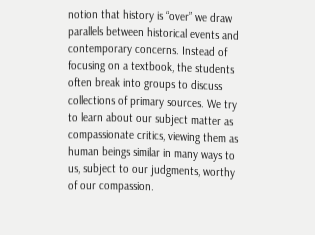notion that history is “over” we draw parallels between historical events and contemporary concerns. Instead of focusing on a textbook, the students often break into groups to discuss collections of primary sources. We try to learn about our subject matter as compassionate critics, viewing them as human beings similar in many ways to us, subject to our judgments, worthy of our compassion.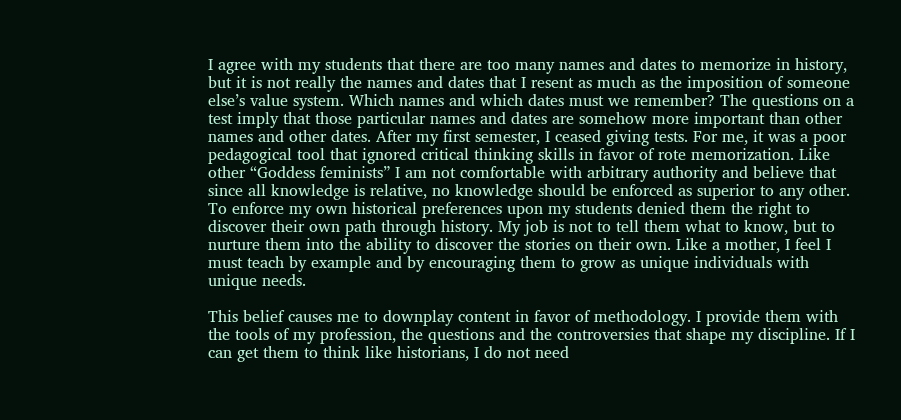I agree with my students that there are too many names and dates to memorize in history, but it is not really the names and dates that I resent as much as the imposition of someone else’s value system. Which names and which dates must we remember? The questions on a test imply that those particular names and dates are somehow more important than other names and other dates. After my first semester, I ceased giving tests. For me, it was a poor pedagogical tool that ignored critical thinking skills in favor of rote memorization. Like other “Goddess feminists” I am not comfortable with arbitrary authority and believe that since all knowledge is relative, no knowledge should be enforced as superior to any other. To enforce my own historical preferences upon my students denied them the right to discover their own path through history. My job is not to tell them what to know, but to nurture them into the ability to discover the stories on their own. Like a mother, I feel I must teach by example and by encouraging them to grow as unique individuals with unique needs.

This belief causes me to downplay content in favor of methodology. I provide them with the tools of my profession, the questions and the controversies that shape my discipline. If I can get them to think like historians, I do not need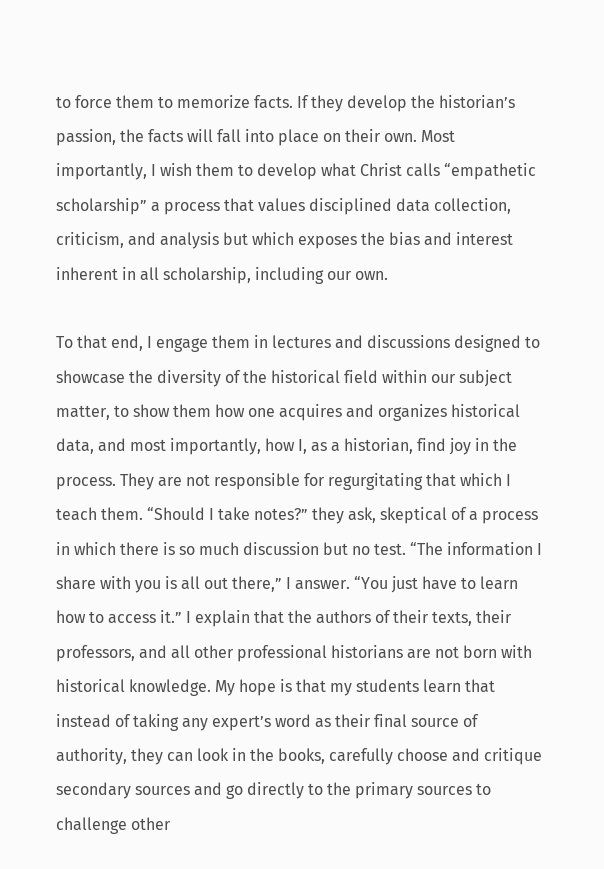to force them to memorize facts. If they develop the historian’s passion, the facts will fall into place on their own. Most importantly, I wish them to develop what Christ calls “empathetic scholarship” a process that values disciplined data collection, criticism, and analysis but which exposes the bias and interest inherent in all scholarship, including our own.

To that end, I engage them in lectures and discussions designed to showcase the diversity of the historical field within our subject matter, to show them how one acquires and organizes historical data, and most importantly, how I, as a historian, find joy in the process. They are not responsible for regurgitating that which I teach them. “Should I take notes?” they ask, skeptical of a process in which there is so much discussion but no test. “The information I share with you is all out there,” I answer. “You just have to learn how to access it.” I explain that the authors of their texts, their professors, and all other professional historians are not born with historical knowledge. My hope is that my students learn that instead of taking any expert’s word as their final source of authority, they can look in the books, carefully choose and critique secondary sources and go directly to the primary sources to challenge other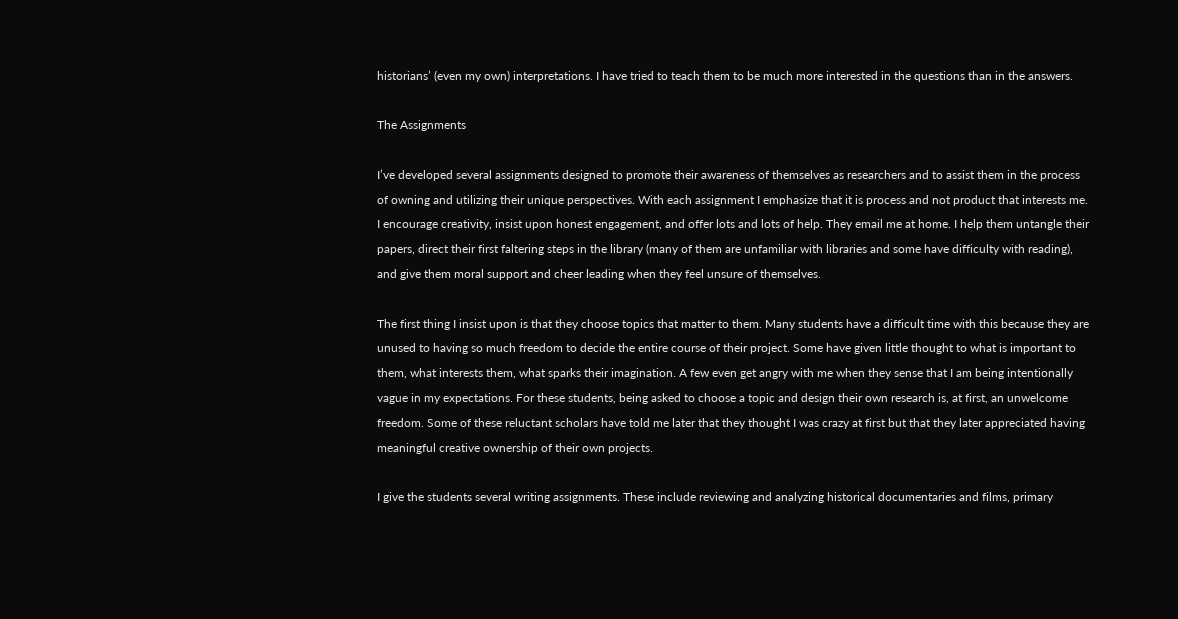historians’ (even my own) interpretations. I have tried to teach them to be much more interested in the questions than in the answers.

The Assignments

I’ve developed several assignments designed to promote their awareness of themselves as researchers and to assist them in the process of owning and utilizing their unique perspectives. With each assignment I emphasize that it is process and not product that interests me. I encourage creativity, insist upon honest engagement, and offer lots and lots of help. They email me at home. I help them untangle their papers, direct their first faltering steps in the library (many of them are unfamiliar with libraries and some have difficulty with reading), and give them moral support and cheer leading when they feel unsure of themselves.

The first thing I insist upon is that they choose topics that matter to them. Many students have a difficult time with this because they are unused to having so much freedom to decide the entire course of their project. Some have given little thought to what is important to them, what interests them, what sparks their imagination. A few even get angry with me when they sense that I am being intentionally vague in my expectations. For these students, being asked to choose a topic and design their own research is, at first, an unwelcome freedom. Some of these reluctant scholars have told me later that they thought I was crazy at first but that they later appreciated having meaningful creative ownership of their own projects.

I give the students several writing assignments. These include reviewing and analyzing historical documentaries and films, primary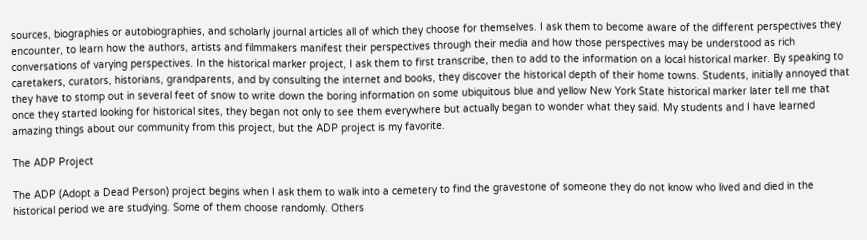sources, biographies or autobiographies, and scholarly journal articles all of which they choose for themselves. I ask them to become aware of the different perspectives they encounter, to learn how the authors, artists and filmmakers manifest their perspectives through their media and how those perspectives may be understood as rich conversations of varying perspectives. In the historical marker project, I ask them to first transcribe, then to add to the information on a local historical marker. By speaking to caretakers, curators, historians, grandparents, and by consulting the internet and books, they discover the historical depth of their home towns. Students, initially annoyed that they have to stomp out in several feet of snow to write down the boring information on some ubiquitous blue and yellow New York State historical marker later tell me that once they started looking for historical sites, they began not only to see them everywhere but actually began to wonder what they said. My students and I have learned amazing things about our community from this project, but the ADP project is my favorite.

The ADP Project

The ADP (Adopt a Dead Person) project begins when I ask them to walk into a cemetery to find the gravestone of someone they do not know who lived and died in the historical period we are studying. Some of them choose randomly. Others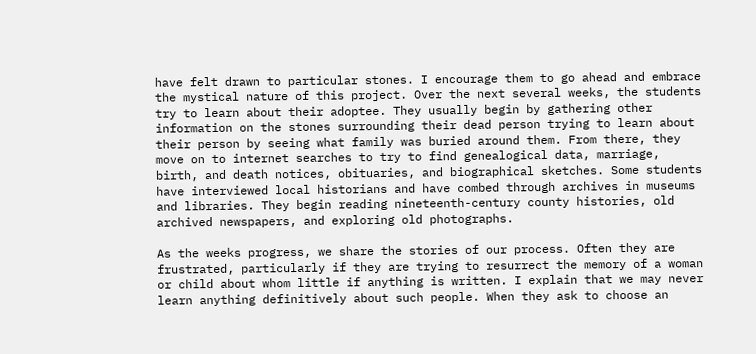have felt drawn to particular stones. I encourage them to go ahead and embrace the mystical nature of this project. Over the next several weeks, the students try to learn about their adoptee. They usually begin by gathering other information on the stones surrounding their dead person trying to learn about their person by seeing what family was buried around them. From there, they move on to internet searches to try to find genealogical data, marriage, birth, and death notices, obituaries, and biographical sketches. Some students have interviewed local historians and have combed through archives in museums and libraries. They begin reading nineteenth-century county histories, old archived newspapers, and exploring old photographs.

As the weeks progress, we share the stories of our process. Often they are frustrated, particularly if they are trying to resurrect the memory of a woman or child about whom little if anything is written. I explain that we may never learn anything definitively about such people. When they ask to choose an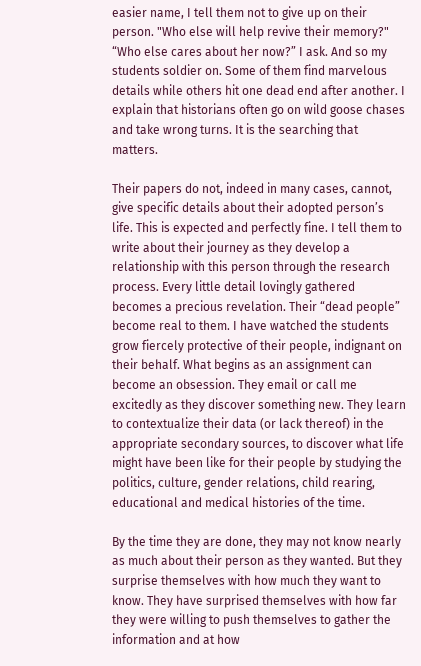easier name, I tell them not to give up on their person. "Who else will help revive their memory?" “Who else cares about her now?” I ask. And so my students soldier on. Some of them find marvelous details while others hit one dead end after another. I explain that historians often go on wild goose chases and take wrong turns. It is the searching that matters.

Their papers do not, indeed in many cases, cannot, give specific details about their adopted person’s life. This is expected and perfectly fine. I tell them to write about their journey as they develop a relationship with this person through the research process. Every little detail lovingly gathered becomes a precious revelation. Their “dead people” become real to them. I have watched the students grow fiercely protective of their people, indignant on their behalf. What begins as an assignment can become an obsession. They email or call me excitedly as they discover something new. They learn to contextualize their data (or lack thereof) in the appropriate secondary sources, to discover what life might have been like for their people by studying the politics, culture, gender relations, child rearing, educational and medical histories of the time.

By the time they are done, they may not know nearly as much about their person as they wanted. But they surprise themselves with how much they want to know. They have surprised themselves with how far they were willing to push themselves to gather the information and at how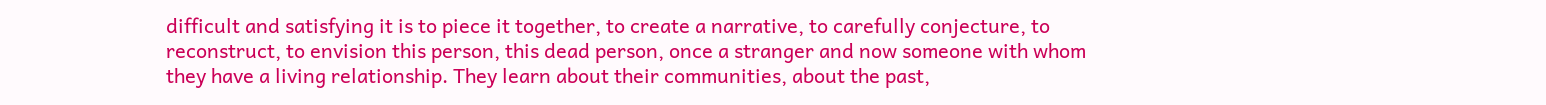difficult and satisfying it is to piece it together, to create a narrative, to carefully conjecture, to reconstruct, to envision this person, this dead person, once a stranger and now someone with whom they have a living relationship. They learn about their communities, about the past,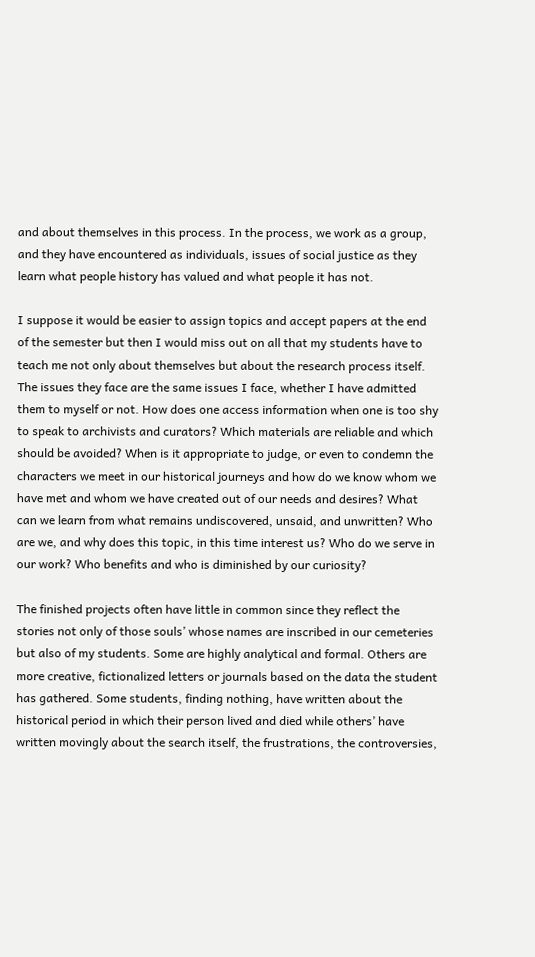and about themselves in this process. In the process, we work as a group, and they have encountered as individuals, issues of social justice as they learn what people history has valued and what people it has not.

I suppose it would be easier to assign topics and accept papers at the end of the semester but then I would miss out on all that my students have to teach me not only about themselves but about the research process itself. The issues they face are the same issues I face, whether I have admitted them to myself or not. How does one access information when one is too shy to speak to archivists and curators? Which materials are reliable and which should be avoided? When is it appropriate to judge, or even to condemn the characters we meet in our historical journeys and how do we know whom we have met and whom we have created out of our needs and desires? What can we learn from what remains undiscovered, unsaid, and unwritten? Who are we, and why does this topic, in this time interest us? Who do we serve in our work? Who benefits and who is diminished by our curiosity?

The finished projects often have little in common since they reflect the stories not only of those souls’ whose names are inscribed in our cemeteries but also of my students. Some are highly analytical and formal. Others are more creative, fictionalized letters or journals based on the data the student has gathered. Some students, finding nothing, have written about the historical period in which their person lived and died while others’ have written movingly about the search itself, the frustrations, the controversies,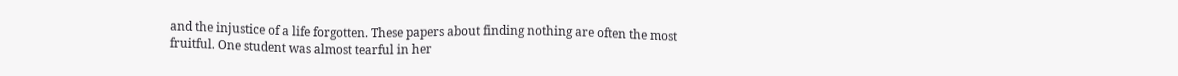and the injustice of a life forgotten. These papers about finding nothing are often the most fruitful. One student was almost tearful in her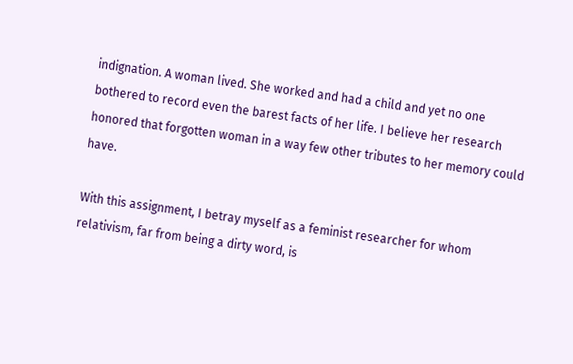indignation. A woman lived. She worked and had a child and yet no one bothered to record even the barest facts of her life. I believe her research honored that forgotten woman in a way few other tributes to her memory could have.

With this assignment, I betray myself as a feminist researcher for whom relativism, far from being a dirty word, is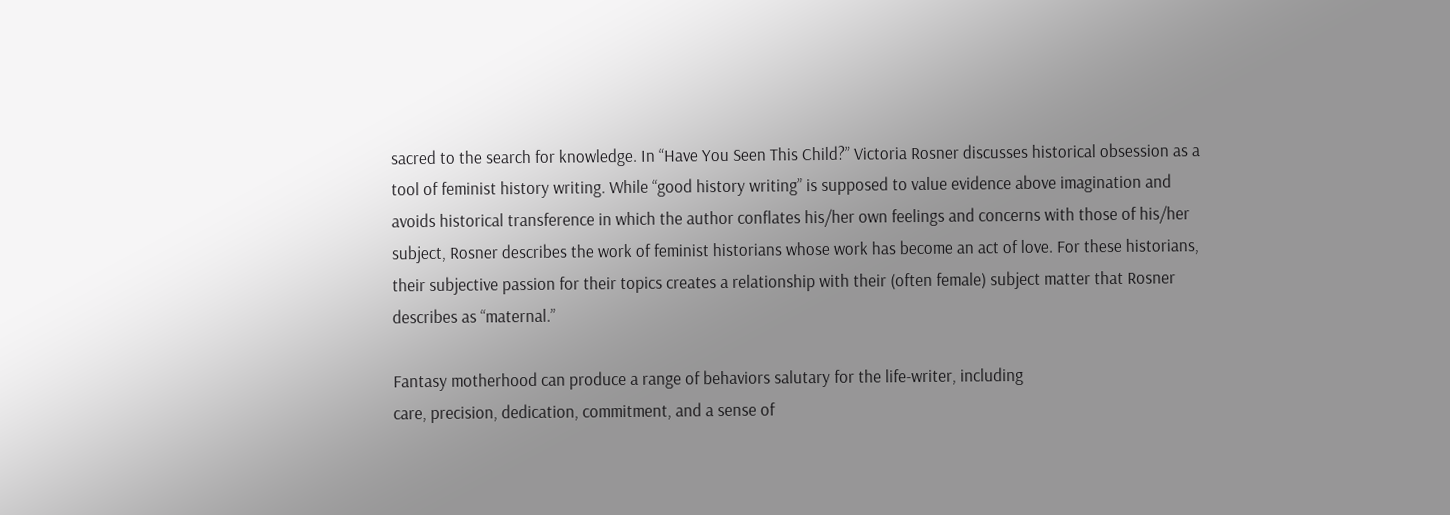sacred to the search for knowledge. In “Have You Seen This Child?” Victoria Rosner discusses historical obsession as a tool of feminist history writing. While “good history writing” is supposed to value evidence above imagination and avoids historical transference in which the author conflates his/her own feelings and concerns with those of his/her subject, Rosner describes the work of feminist historians whose work has become an act of love. For these historians, their subjective passion for their topics creates a relationship with their (often female) subject matter that Rosner describes as “maternal.”

Fantasy motherhood can produce a range of behaviors salutary for the life-writer, including
care, precision, dedication, commitment, and a sense of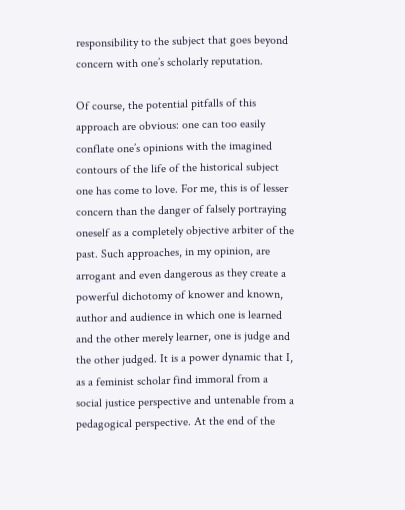responsibility to the subject that goes beyond concern with one’s scholarly reputation.

Of course, the potential pitfalls of this approach are obvious: one can too easily conflate one’s opinions with the imagined contours of the life of the historical subject one has come to love. For me, this is of lesser concern than the danger of falsely portraying oneself as a completely objective arbiter of the past. Such approaches, in my opinion, are arrogant and even dangerous as they create a powerful dichotomy of knower and known, author and audience in which one is learned and the other merely learner, one is judge and the other judged. It is a power dynamic that I, as a feminist scholar find immoral from a social justice perspective and untenable from a pedagogical perspective. At the end of the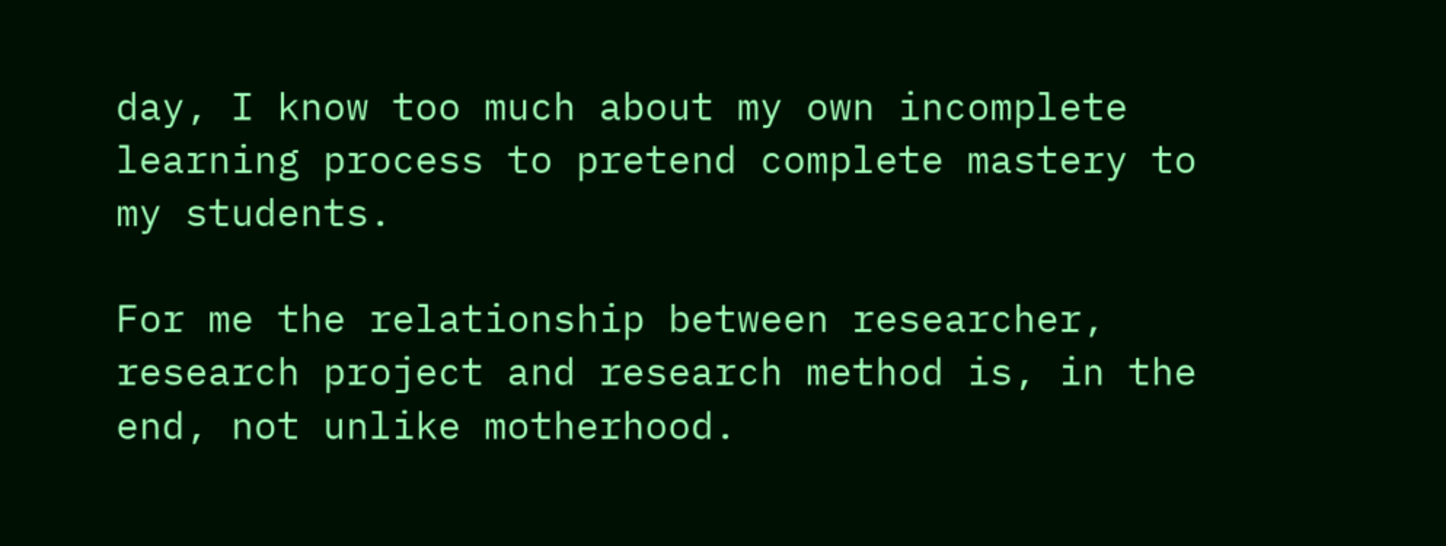day, I know too much about my own incomplete learning process to pretend complete mastery to my students.

For me the relationship between researcher, research project and research method is, in the end, not unlike motherhood.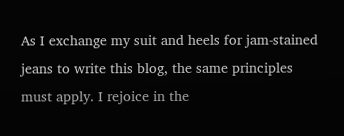As I exchange my suit and heels for jam-stained jeans to write this blog, the same principles must apply. I rejoice in the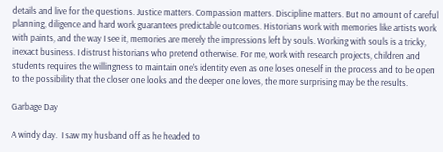details and live for the questions. Justice matters. Compassion matters. Discipline matters. But no amount of careful planning, diligence and hard work guarantees predictable outcomes. Historians work with memories like artists work with paints, and the way I see it, memories are merely the impressions left by souls. Working with souls is a tricky, inexact business. I distrust historians who pretend otherwise. For me, work with research projects, children and students requires the willingness to maintain one’s identity even as one loses oneself in the process and to be open to the possibility that the closer one looks and the deeper one loves, the more surprising may be the results.

Garbage Day

A windy day.  I saw my husband off as he headed to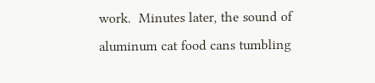work.  Minutes later, the sound of aluminum cat food cans tumbling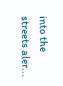into the streets aler...